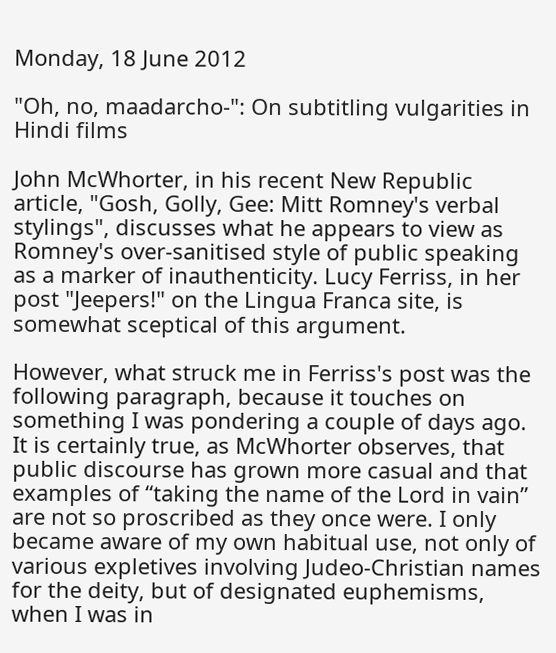Monday, 18 June 2012

"Oh, no, maadarcho-": On subtitling vulgarities in Hindi films

John McWhorter, in his recent New Republic article, "Gosh, Golly, Gee: Mitt Romney's verbal stylings", discusses what he appears to view as Romney's over-sanitised style of public speaking as a marker of inauthenticity. Lucy Ferriss, in her post "Jeepers!" on the Lingua Franca site, is somewhat sceptical of this argument.

However, what struck me in Ferriss's post was the following paragraph, because it touches on something I was pondering a couple of days ago.
It is certainly true, as McWhorter observes, that public discourse has grown more casual and that examples of “taking the name of the Lord in vain” are not so proscribed as they once were. I only became aware of my own habitual use, not only of various expletives involving Judeo-Christian names for the deity, but of designated euphemisms, when I was in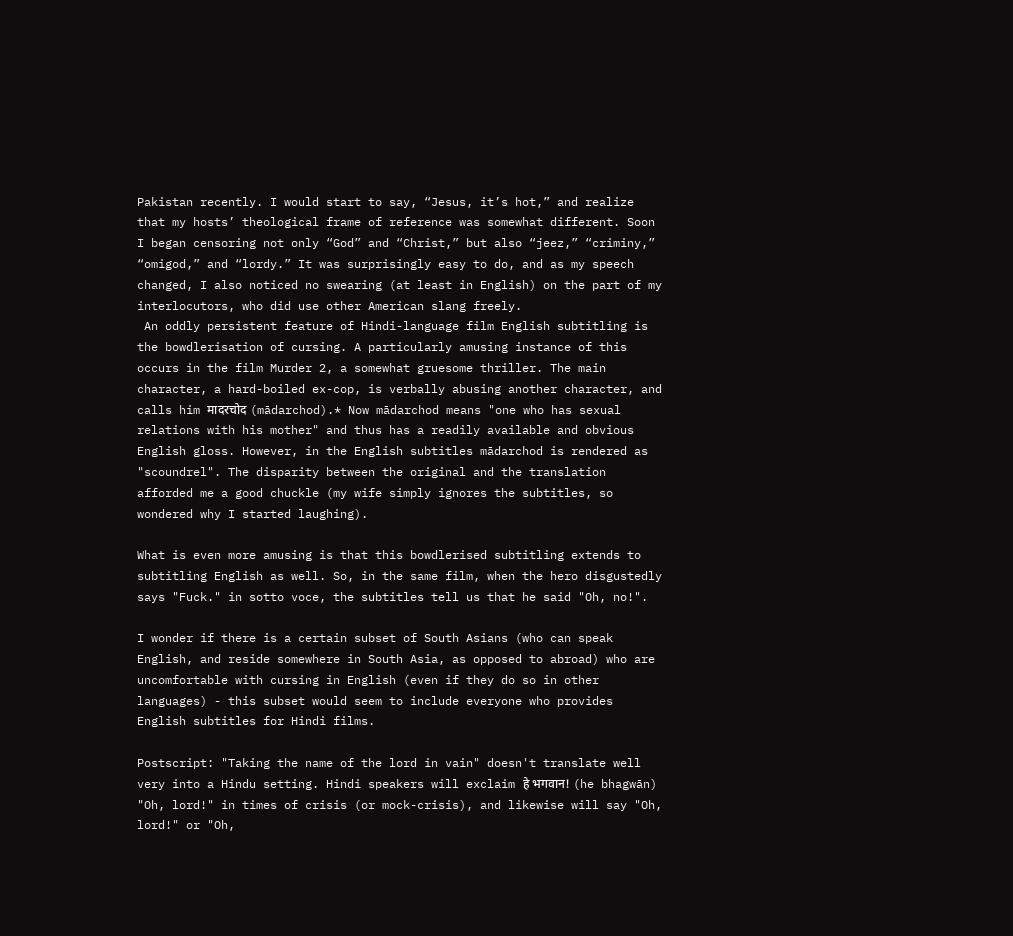Pakistan recently. I would start to say, “Jesus, it’s hot,” and realize that my hosts’ theological frame of reference was somewhat different. Soon I began censoring not only “God” and “Christ,” but also “jeez,” “criminy,” “omigod,” and “lordy.” It was surprisingly easy to do, and as my speech changed, I also noticed no swearing (at least in English) on the part of my interlocutors, who did use other American slang freely.
 An oddly persistent feature of Hindi-language film English subtitling is the bowdlerisation of cursing. A particularly amusing instance of this occurs in the film Murder 2, a somewhat gruesome thriller. The main character, a hard-boiled ex-cop, is verbally abusing another character, and calls him मादरचोद (mādarchod).* Now mādarchod means "one who has sexual relations with his mother" and thus has a readily available and obvious English gloss. However, in the English subtitles mādarchod is rendered as "scoundrel". The disparity between the original and the translation afforded me a good chuckle (my wife simply ignores the subtitles, so wondered why I started laughing).

What is even more amusing is that this bowdlerised subtitling extends to subtitling English as well. So, in the same film, when the hero disgustedly says "Fuck." in sotto voce, the subtitles tell us that he said "Oh, no!".

I wonder if there is a certain subset of South Asians (who can speak English, and reside somewhere in South Asia, as opposed to abroad) who are uncomfortable with cursing in English (even if they do so in other languages) - this subset would seem to include everyone who provides English subtitles for Hindi films.

Postscript: "Taking the name of the lord in vain" doesn't translate well very into a Hindu setting. Hindi speakers will exclaim हे भगवान! (he bhagwān) "Oh, lord!" in times of crisis (or mock-crisis), and likewise will say "Oh, lord!" or "Oh,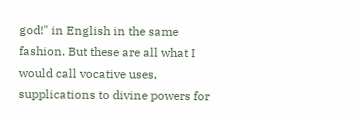god!" in English in the same fashion. But these are all what I would call vocative uses, supplications to divine powers for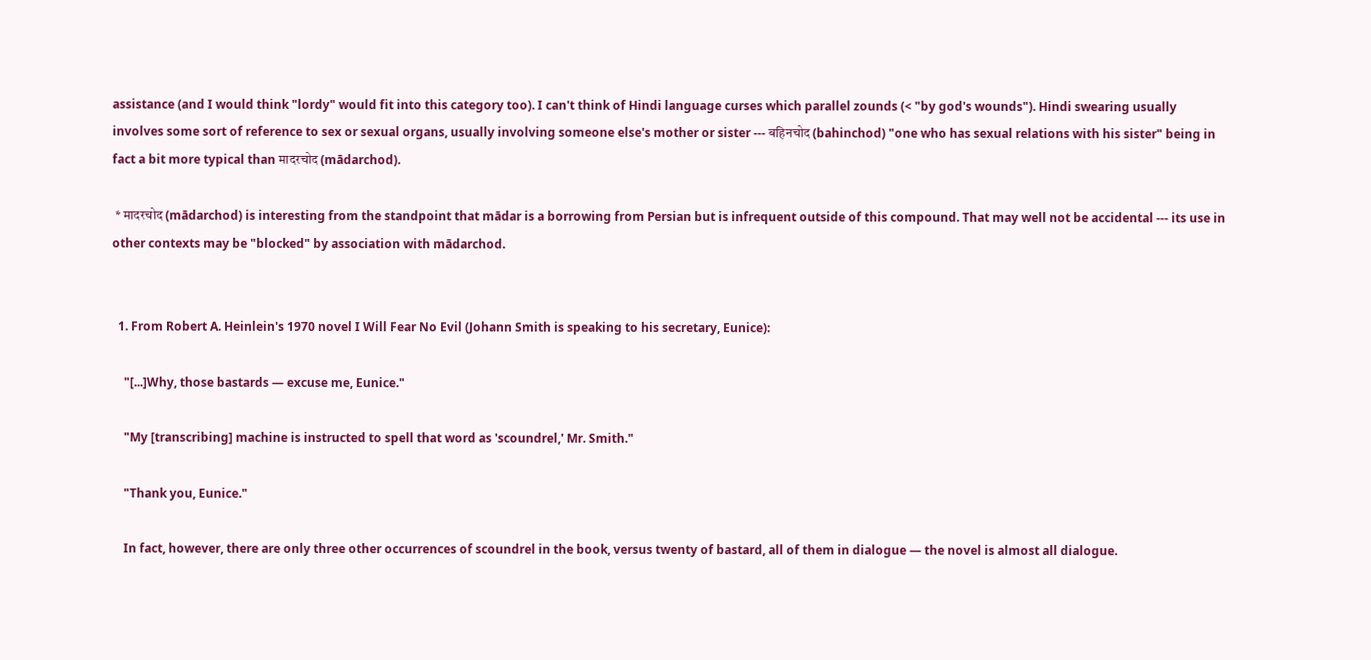assistance (and I would think "lordy" would fit into this category too). I can't think of Hindi language curses which parallel zounds (< "by god's wounds"). Hindi swearing usually involves some sort of reference to sex or sexual organs, usually involving someone else's mother or sister --- बहिनचोद (bahinchod) "one who has sexual relations with his sister" being in fact a bit more typical than मादरचोद (mādarchod).

 * मादरचोद (mādarchod) is interesting from the standpoint that mādar is a borrowing from Persian but is infrequent outside of this compound. That may well not be accidental --- its use in other contexts may be "blocked" by association with mādarchod.


  1. From Robert A. Heinlein's 1970 novel I Will Fear No Evil (Johann Smith is speaking to his secretary, Eunice):

    "[...]Why, those bastards — excuse me, Eunice."

    "My [transcribing] machine is instructed to spell that word as 'scoundrel,' Mr. Smith."

    "Thank you, Eunice."

    In fact, however, there are only three other occurrences of scoundrel in the book, versus twenty of bastard, all of them in dialogue — the novel is almost all dialogue.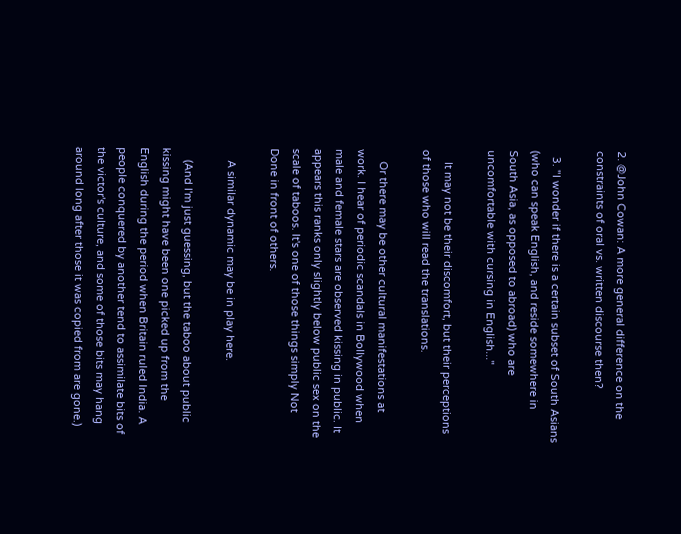2. @John Cowan: A more general difference on the constraints of oral vs. written discourse then?

  3. "I wonder if there is a certain subset of South Asians (who can speak English, and reside somewhere in South Asia, as opposed to abroad) who are uncomfortable with cursing in English..."

    It may not be their discomfort, but their perceptions of those who will read the translations.

    Or there may be other cultural manifestations at work. I hear of periodic scandals in Bollywood when male and female stars are observed kissing in public. It appears this ranks only slightly below public sex on the scale of taboos. It's one of those things simply Not Done in front of others.

    A similar dynamic may be in play here.

    (And I'm just guessing, but the taboo about public kissing might have been one picked up from the English during the period when Britain ruled India. A people conquered by another tend to assimilate bits of the victor's culture, and some of those bits may hang around long after those it was copied from are gone.)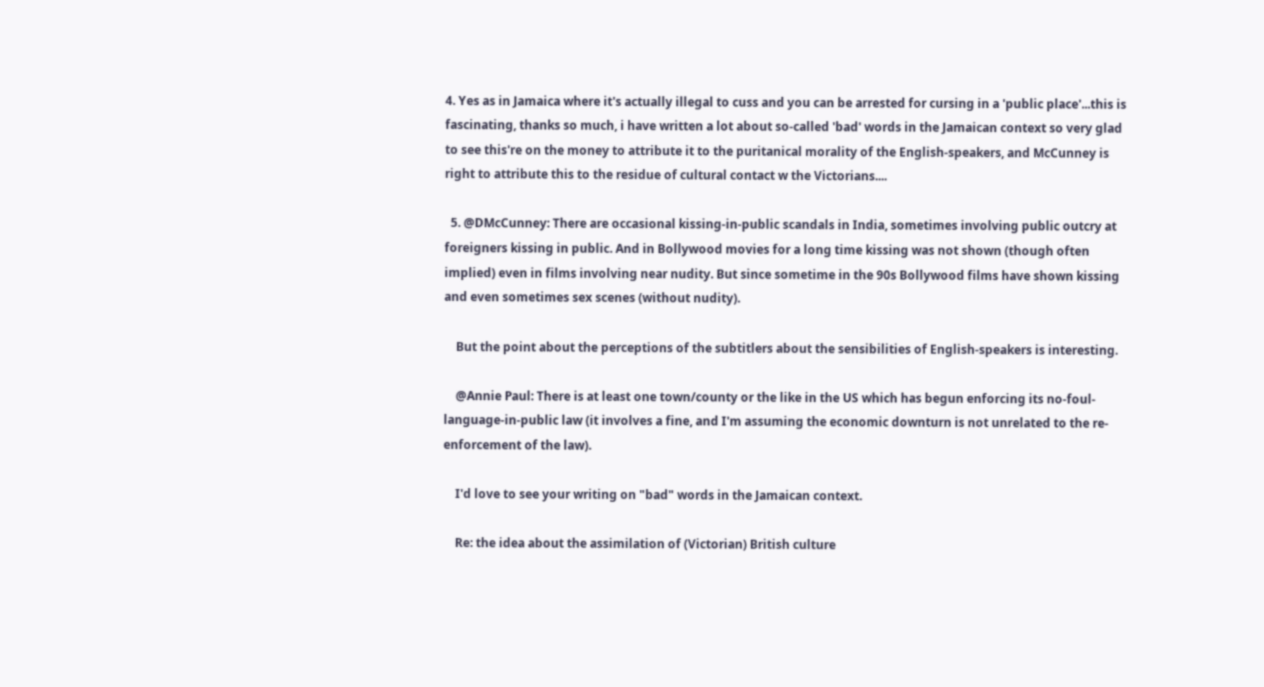4. Yes as in Jamaica where it's actually illegal to cuss and you can be arrested for cursing in a 'public place'...this is fascinating, thanks so much, i have written a lot about so-called 'bad' words in the Jamaican context so very glad to see this're on the money to attribute it to the puritanical morality of the English-speakers, and McCunney is right to attribute this to the residue of cultural contact w the Victorians....

  5. @DMcCunney: There are occasional kissing-in-public scandals in India, sometimes involving public outcry at foreigners kissing in public. And in Bollywood movies for a long time kissing was not shown (though often implied) even in films involving near nudity. But since sometime in the 90s Bollywood films have shown kissing and even sometimes sex scenes (without nudity).

    But the point about the perceptions of the subtitlers about the sensibilities of English-speakers is interesting.

    @Annie Paul: There is at least one town/county or the like in the US which has begun enforcing its no-foul-language-in-public law (it involves a fine, and I'm assuming the economic downturn is not unrelated to the re-enforcement of the law).

    I'd love to see your writing on "bad" words in the Jamaican context.

    Re: the idea about the assimilation of (Victorian) British culture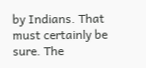by Indians. That must certainly be sure. The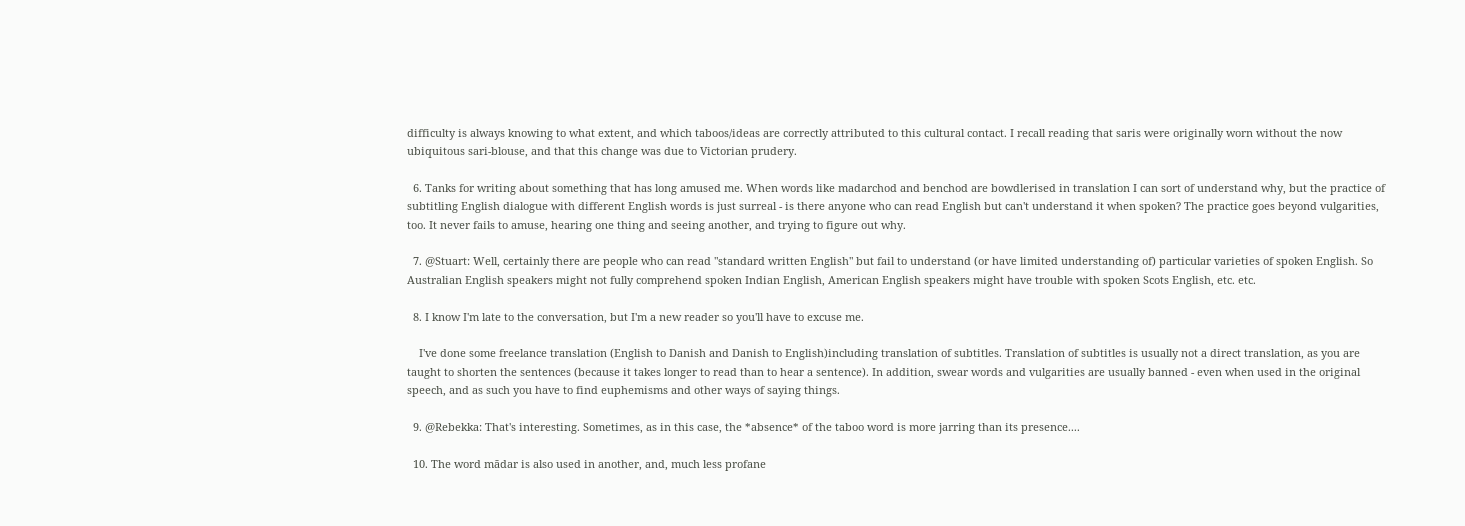difficulty is always knowing to what extent, and which taboos/ideas are correctly attributed to this cultural contact. I recall reading that saris were originally worn without the now ubiquitous sari-blouse, and that this change was due to Victorian prudery.

  6. Tanks for writing about something that has long amused me. When words like madarchod and benchod are bowdlerised in translation I can sort of understand why, but the practice of subtitling English dialogue with different English words is just surreal - is there anyone who can read English but can't understand it when spoken? The practice goes beyond vulgarities, too. It never fails to amuse, hearing one thing and seeing another, and trying to figure out why.

  7. @Stuart: Well, certainly there are people who can read "standard written English" but fail to understand (or have limited understanding of) particular varieties of spoken English. So Australian English speakers might not fully comprehend spoken Indian English, American English speakers might have trouble with spoken Scots English, etc. etc.

  8. I know I'm late to the conversation, but I'm a new reader so you'll have to excuse me.

    I've done some freelance translation (English to Danish and Danish to English)including translation of subtitles. Translation of subtitles is usually not a direct translation, as you are taught to shorten the sentences (because it takes longer to read than to hear a sentence). In addition, swear words and vulgarities are usually banned - even when used in the original speech, and as such you have to find euphemisms and other ways of saying things.

  9. @Rebekka: That's interesting. Sometimes, as in this case, the *absence* of the taboo word is more jarring than its presence....

  10. The word mādar is also used in another, and, much less profane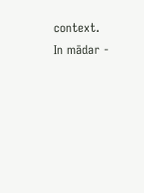context. In mādar -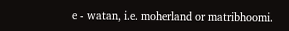e - watan, i.e. moherland or matribhoomi.